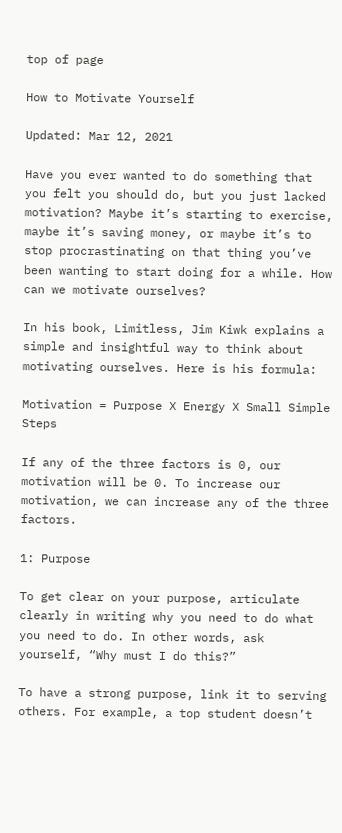top of page

How to Motivate Yourself

Updated: Mar 12, 2021

Have you ever wanted to do something that you felt you should do, but you just lacked motivation? Maybe it’s starting to exercise, maybe it’s saving money, or maybe it’s to stop procrastinating on that thing you’ve been wanting to start doing for a while. How can we motivate ourselves?

In his book, Limitless, Jim Kiwk explains a simple and insightful way to think about motivating ourselves. Here is his formula:

Motivation = Purpose X Energy X Small Simple Steps

If any of the three factors is 0, our motivation will be 0. To increase our motivation, we can increase any of the three factors.

1: Purpose

To get clear on your purpose, articulate clearly in writing why you need to do what you need to do. In other words, ask yourself, “Why must I do this?”

To have a strong purpose, link it to serving others. For example, a top student doesn’t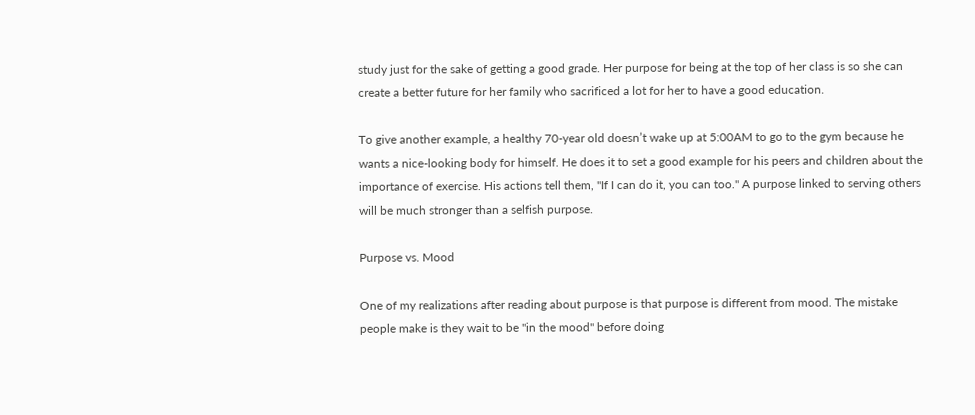study just for the sake of getting a good grade. Her purpose for being at the top of her class is so she can create a better future for her family who sacrificed a lot for her to have a good education.

To give another example, a healthy 70-year old doesn’t wake up at 5:00AM to go to the gym because he wants a nice-looking body for himself. He does it to set a good example for his peers and children about the importance of exercise. His actions tell them, "If I can do it, you can too." A purpose linked to serving others will be much stronger than a selfish purpose.

Purpose vs. Mood

One of my realizations after reading about purpose is that purpose is different from mood. The mistake people make is they wait to be "in the mood" before doing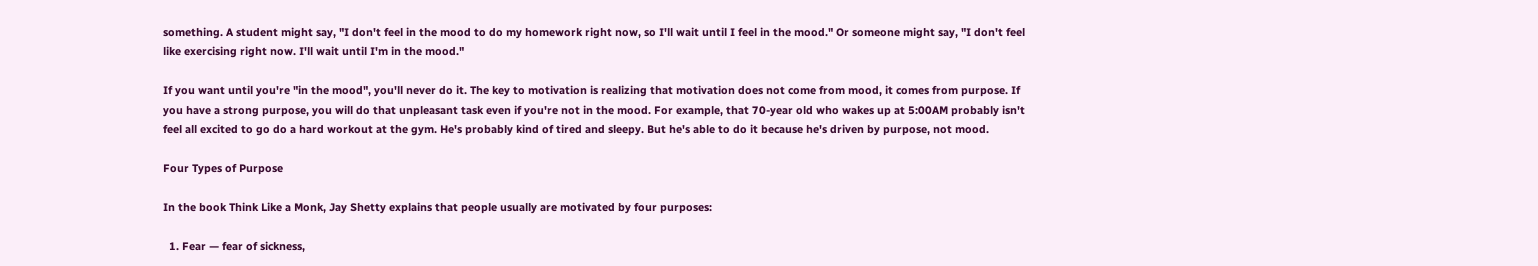something. A student might say, "I don't feel in the mood to do my homework right now, so I'll wait until I feel in the mood." Or someone might say, "I don't feel like exercising right now. I'll wait until I'm in the mood."

If you want until you're "in the mood", you'll never do it. The key to motivation is realizing that motivation does not come from mood, it comes from purpose. If you have a strong purpose, you will do that unpleasant task even if you're not in the mood. For example, that 70-year old who wakes up at 5:00AM probably isn't feel all excited to go do a hard workout at the gym. He's probably kind of tired and sleepy. But he's able to do it because he's driven by purpose, not mood.

Four Types of Purpose

In the book Think Like a Monk, Jay Shetty explains that people usually are motivated by four purposes:

  1. Fear — fear of sickness,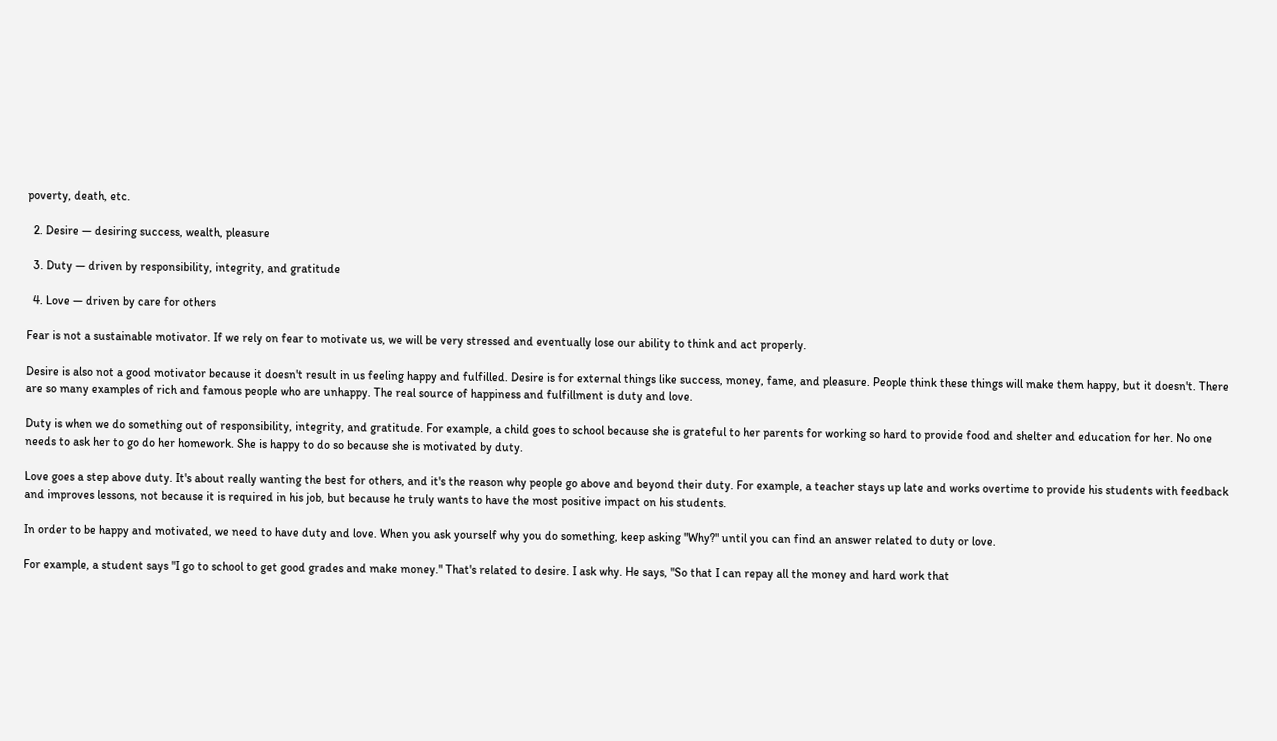poverty, death, etc.

  2. Desire — desiring success, wealth, pleasure

  3. Duty — driven by responsibility, integrity, and gratitude

  4. Love — driven by care for others

Fear is not a sustainable motivator. If we rely on fear to motivate us, we will be very stressed and eventually lose our ability to think and act properly.

Desire is also not a good motivator because it doesn't result in us feeling happy and fulfilled. Desire is for external things like success, money, fame, and pleasure. People think these things will make them happy, but it doesn't. There are so many examples of rich and famous people who are unhappy. The real source of happiness and fulfillment is duty and love.

Duty is when we do something out of responsibility, integrity, and gratitude. For example, a child goes to school because she is grateful to her parents for working so hard to provide food and shelter and education for her. No one needs to ask her to go do her homework. She is happy to do so because she is motivated by duty.

Love goes a step above duty. It's about really wanting the best for others, and it's the reason why people go above and beyond their duty. For example, a teacher stays up late and works overtime to provide his students with feedback and improves lessons, not because it is required in his job, but because he truly wants to have the most positive impact on his students.

In order to be happy and motivated, we need to have duty and love. When you ask yourself why you do something, keep asking "Why?" until you can find an answer related to duty or love.

For example, a student says "I go to school to get good grades and make money." That's related to desire. I ask why. He says, "So that I can repay all the money and hard work that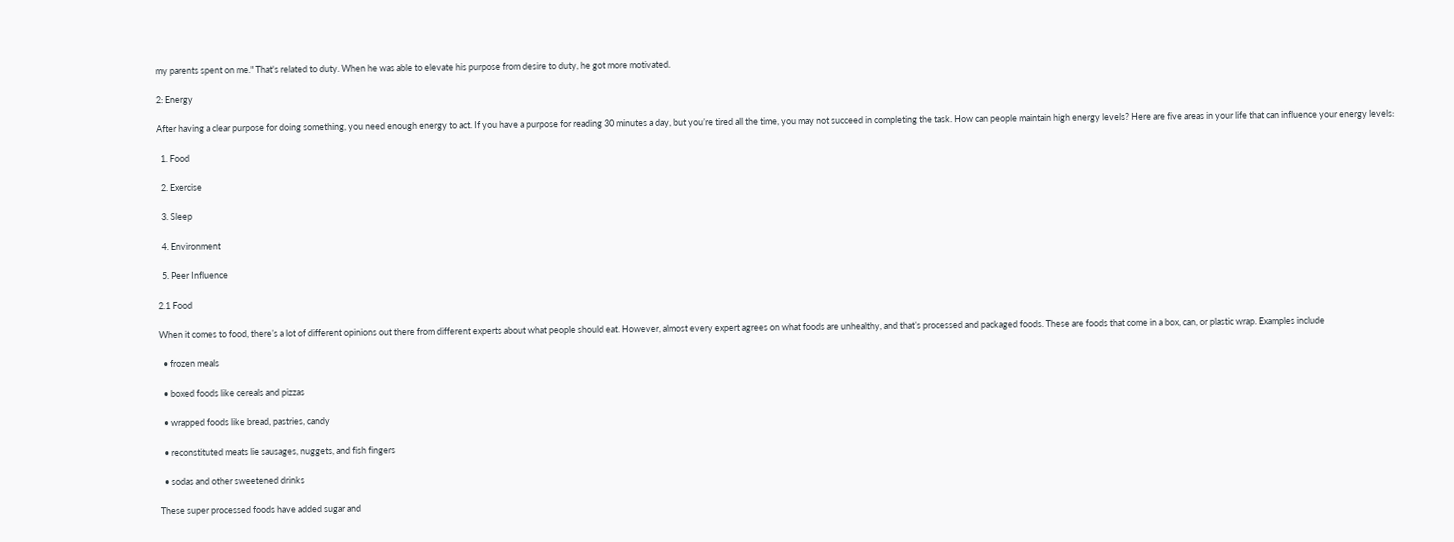my parents spent on me." That's related to duty. When he was able to elevate his purpose from desire to duty, he got more motivated.

2: Energy

After having a clear purpose for doing something, you need enough energy to act. If you have a purpose for reading 30 minutes a day, but you’re tired all the time, you may not succeed in completing the task. How can people maintain high energy levels? Here are five areas in your life that can influence your energy levels:

  1. Food

  2. Exercise

  3. Sleep

  4. Environment

  5. Peer Influence

2.1 Food

When it comes to food, there’s a lot of different opinions out there from different experts about what people should eat. However, almost every expert agrees on what foods are unhealthy, and that’s processed and packaged foods. These are foods that come in a box, can, or plastic wrap. Examples include

  • frozen meals

  • boxed foods like cereals and pizzas

  • wrapped foods like bread, pastries, candy

  • reconstituted meats lie sausages, nuggets, and fish fingers

  • sodas and other sweetened drinks

These super processed foods have added sugar and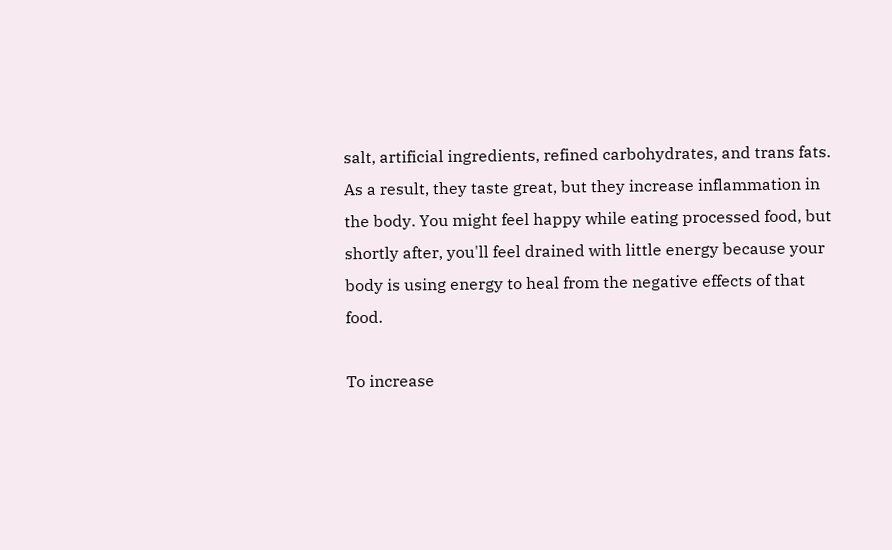salt, artificial ingredients, refined carbohydrates, and trans fats. As a result, they taste great, but they increase inflammation in the body. You might feel happy while eating processed food, but shortly after, you'll feel drained with little energy because your body is using energy to heal from the negative effects of that food.

To increase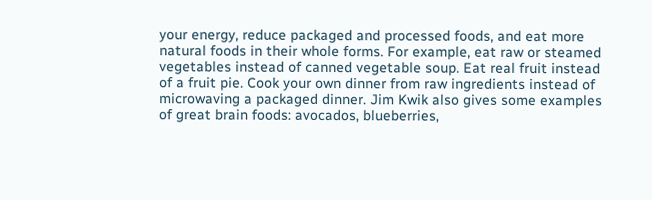your energy, reduce packaged and processed foods, and eat more natural foods in their whole forms. For example, eat raw or steamed vegetables instead of canned vegetable soup. Eat real fruit instead of a fruit pie. Cook your own dinner from raw ingredients instead of microwaving a packaged dinner. Jim Kwik also gives some examples of great brain foods: avocados, blueberries,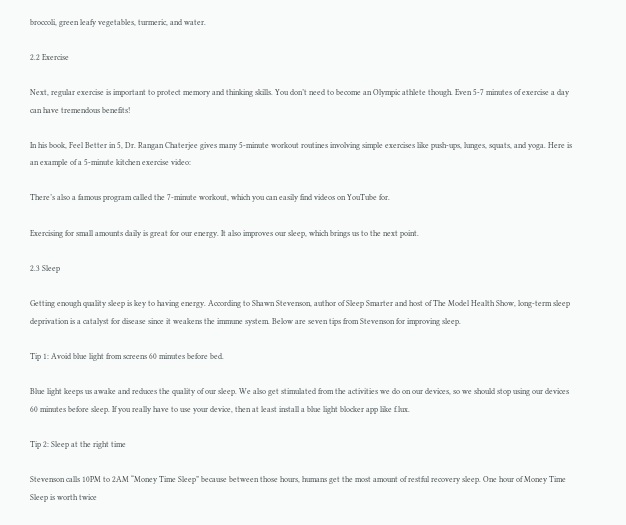broccoli, green leafy vegetables, turmeric, and water.

2.2 Exercise

Next, regular exercise is important to protect memory and thinking skills. You don’t need to become an Olympic athlete though. Even 5-7 minutes of exercise a day can have tremendous benefits!

In his book, Feel Better in 5, Dr. Rangan Chaterjee gives many 5-minute workout routines involving simple exercises like push-ups, lunges, squats, and yoga. Here is an example of a 5-minute kitchen exercise video:

There’s also a famous program called the 7-minute workout, which you can easily find videos on YouTube for.

Exercising for small amounts daily is great for our energy. It also improves our sleep, which brings us to the next point.

2.3 Sleep

Getting enough quality sleep is key to having energy. According to Shawn Stevenson, author of Sleep Smarter and host of The Model Health Show, long-term sleep deprivation is a catalyst for disease since it weakens the immune system. Below are seven tips from Stevenson for improving sleep.

Tip 1: Avoid blue light from screens 60 minutes before bed.

Blue light keeps us awake and reduces the quality of our sleep. We also get stimulated from the activities we do on our devices, so we should stop using our devices 60 minutes before sleep. If you really have to use your device, then at least install a blue light blocker app like f.lux.

Tip 2: Sleep at the right time

Stevenson calls 10PM to 2AM “Money Time Sleep” because between those hours, humans get the most amount of restful recovery sleep. One hour of Money Time Sleep is worth twice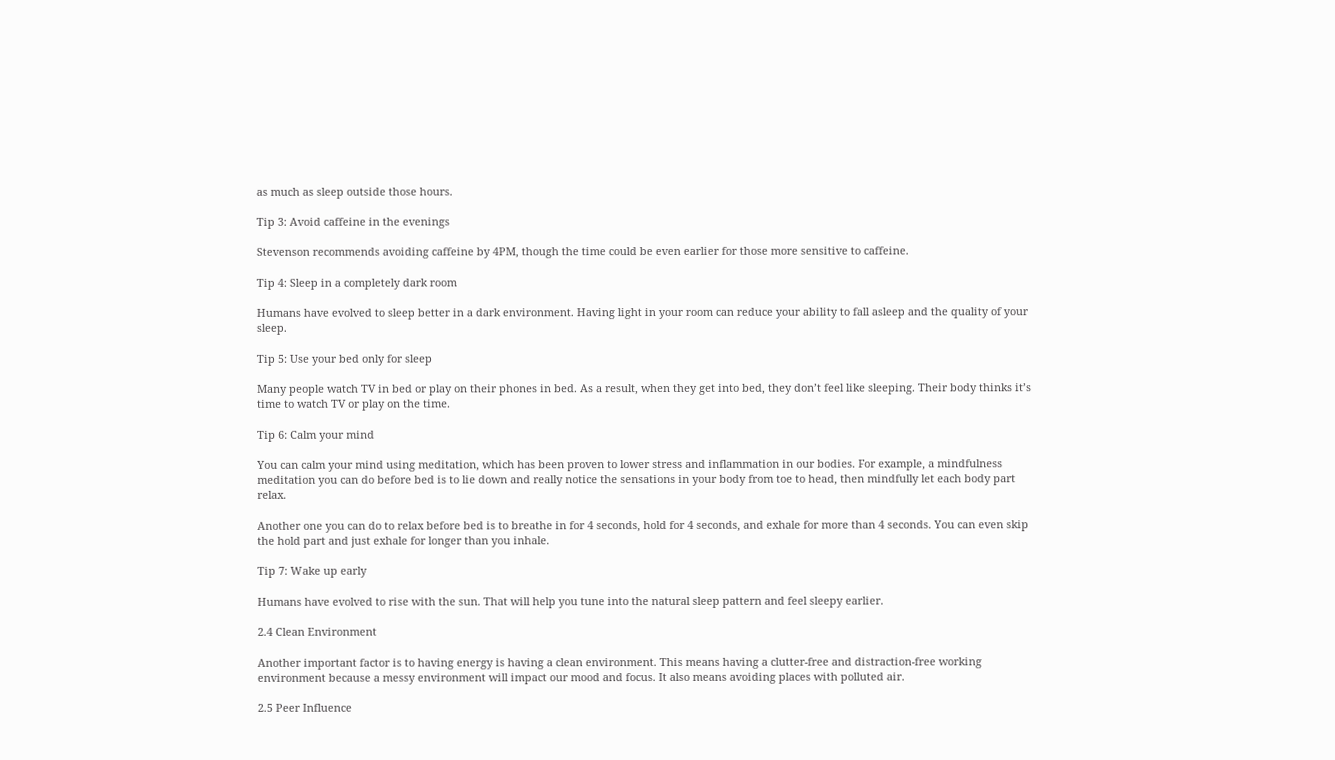as much as sleep outside those hours.

Tip 3: Avoid caffeine in the evenings

Stevenson recommends avoiding caffeine by 4PM, though the time could be even earlier for those more sensitive to caffeine.

Tip 4: Sleep in a completely dark room

Humans have evolved to sleep better in a dark environment. Having light in your room can reduce your ability to fall asleep and the quality of your sleep.

Tip 5: Use your bed only for sleep

Many people watch TV in bed or play on their phones in bed. As a result, when they get into bed, they don’t feel like sleeping. Their body thinks it’s time to watch TV or play on the time.

Tip 6: Calm your mind

You can calm your mind using meditation, which has been proven to lower stress and inflammation in our bodies. For example, a mindfulness meditation you can do before bed is to lie down and really notice the sensations in your body from toe to head, then mindfully let each body part relax.

Another one you can do to relax before bed is to breathe in for 4 seconds, hold for 4 seconds, and exhale for more than 4 seconds. You can even skip the hold part and just exhale for longer than you inhale.

Tip 7: Wake up early

Humans have evolved to rise with the sun. That will help you tune into the natural sleep pattern and feel sleepy earlier.

2.4 Clean Environment

Another important factor is to having energy is having a clean environment. This means having a clutter-free and distraction-free working environment because a messy environment will impact our mood and focus. It also means avoiding places with polluted air.

2.5 Peer Influence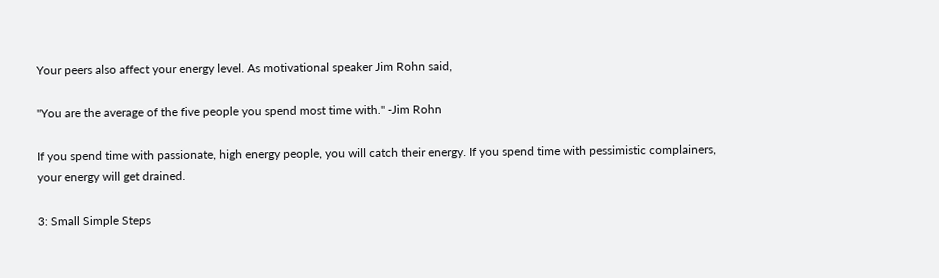Your peers also affect your energy level. As motivational speaker Jim Rohn said,

"You are the average of the five people you spend most time with." -Jim Rohn

If you spend time with passionate, high energy people, you will catch their energy. If you spend time with pessimistic complainers, your energy will get drained.

3: Small Simple Steps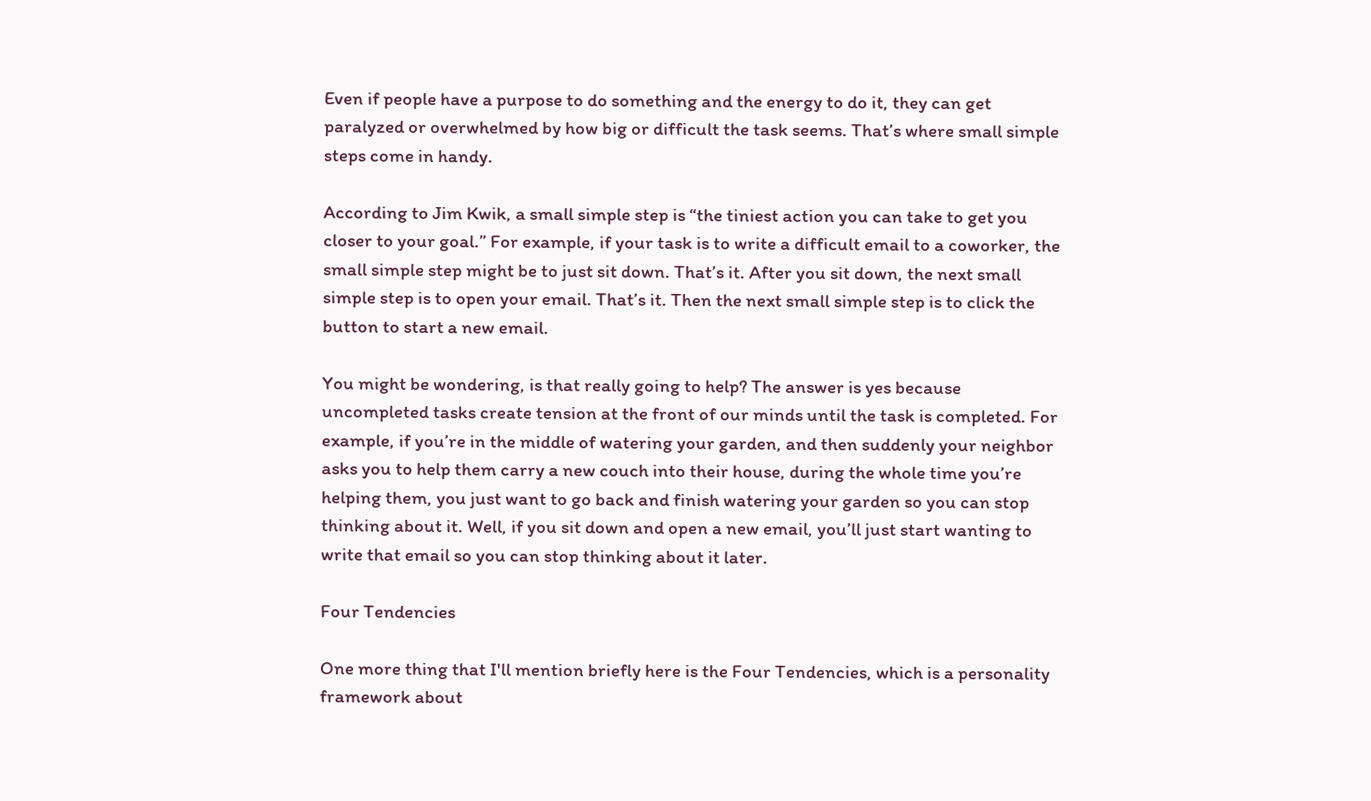Even if people have a purpose to do something and the energy to do it, they can get paralyzed or overwhelmed by how big or difficult the task seems. That’s where small simple steps come in handy.

According to Jim Kwik, a small simple step is “the tiniest action you can take to get you closer to your goal.” For example, if your task is to write a difficult email to a coworker, the small simple step might be to just sit down. That’s it. After you sit down, the next small simple step is to open your email. That’s it. Then the next small simple step is to click the button to start a new email.

You might be wondering, is that really going to help? The answer is yes because uncompleted tasks create tension at the front of our minds until the task is completed. For example, if you’re in the middle of watering your garden, and then suddenly your neighbor asks you to help them carry a new couch into their house, during the whole time you’re helping them, you just want to go back and finish watering your garden so you can stop thinking about it. Well, if you sit down and open a new email, you’ll just start wanting to write that email so you can stop thinking about it later.

Four Tendencies

One more thing that I'll mention briefly here is the Four Tendencies, which is a personality framework about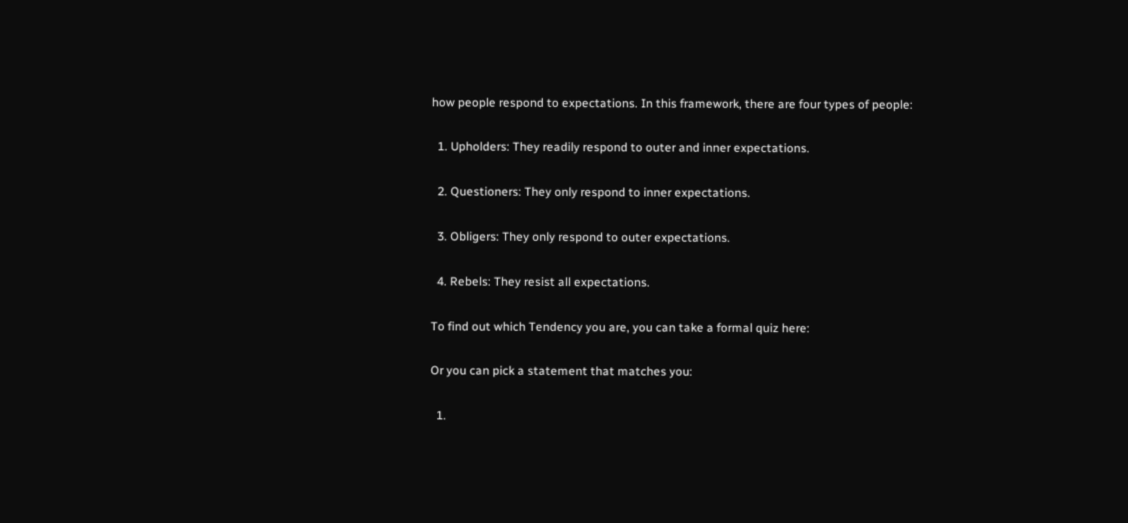how people respond to expectations. In this framework, there are four types of people:

  1. Upholders: They readily respond to outer and inner expectations.

  2. Questioners: They only respond to inner expectations.

  3. Obligers: They only respond to outer expectations.

  4. Rebels: They resist all expectations.

To find out which Tendency you are, you can take a formal quiz here:

Or you can pick a statement that matches you:

  1.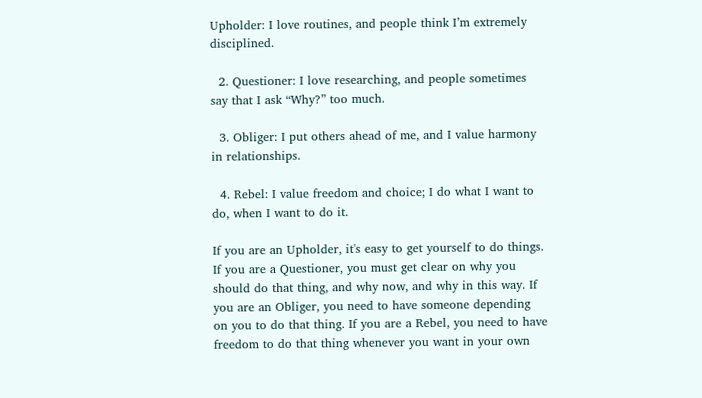Upholder: I love routines, and people think I’m extremely disciplined.

  2. Questioner: I love researching, and people sometimes say that I ask “Why?” too much.

  3. Obliger: I put others ahead of me, and I value harmony in relationships.

  4. Rebel: I value freedom and choice; I do what I want to do, when I want to do it.

If you are an Upholder, it's easy to get yourself to do things. If you are a Questioner, you must get clear on why you should do that thing, and why now, and why in this way. If you are an Obliger, you need to have someone depending on you to do that thing. If you are a Rebel, you need to have freedom to do that thing whenever you want in your own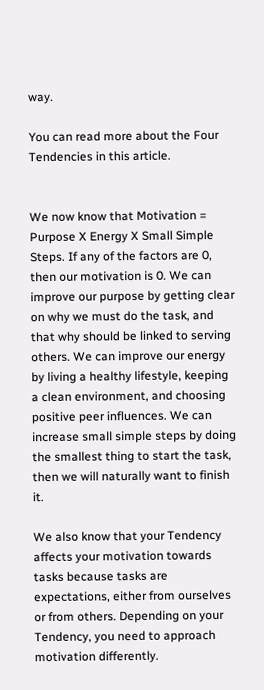way.

You can read more about the Four Tendencies in this article.


We now know that Motivation = Purpose X Energy X Small Simple Steps. If any of the factors are 0, then our motivation is 0. We can improve our purpose by getting clear on why we must do the task, and that why should be linked to serving others. We can improve our energy by living a healthy lifestyle, keeping a clean environment, and choosing positive peer influences. We can increase small simple steps by doing the smallest thing to start the task, then we will naturally want to finish it.

We also know that your Tendency affects your motivation towards tasks because tasks are expectations, either from ourselves or from others. Depending on your Tendency, you need to approach motivation differently.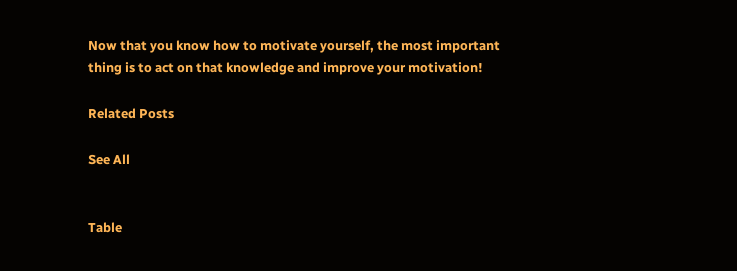Now that you know how to motivate yourself, the most important thing is to act on that knowledge and improve your motivation!

Related Posts

See All


Table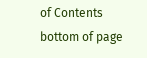of Contents
bottom of page